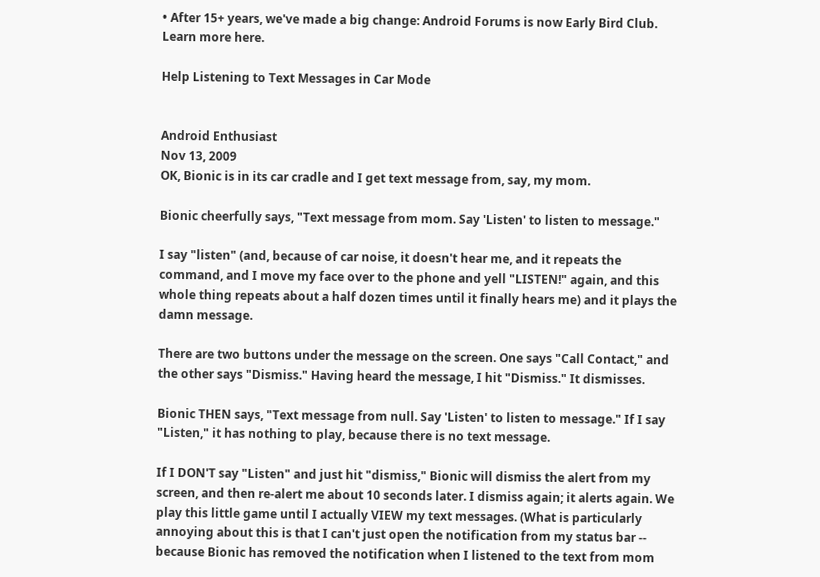• After 15+ years, we've made a big change: Android Forums is now Early Bird Club. Learn more here.

Help Listening to Text Messages in Car Mode


Android Enthusiast
Nov 13, 2009
OK, Bionic is in its car cradle and I get text message from, say, my mom.

Bionic cheerfully says, "Text message from mom. Say 'Listen' to listen to message."

I say "listen" (and, because of car noise, it doesn't hear me, and it repeats the command, and I move my face over to the phone and yell "LISTEN!" again, and this whole thing repeats about a half dozen times until it finally hears me) and it plays the damn message.

There are two buttons under the message on the screen. One says "Call Contact," and the other says "Dismiss." Having heard the message, I hit "Dismiss." It dismisses.

Bionic THEN says, "Text message from null. Say 'Listen' to listen to message." If I say "Listen," it has nothing to play, because there is no text message.

If I DON'T say "Listen" and just hit "dismiss," Bionic will dismiss the alert from my screen, and then re-alert me about 10 seconds later. I dismiss again; it alerts again. We play this little game until I actually VIEW my text messages. (What is particularly annoying about this is that I can't just open the notification from my status bar -- because Bionic has removed the notification when I listened to the text from mom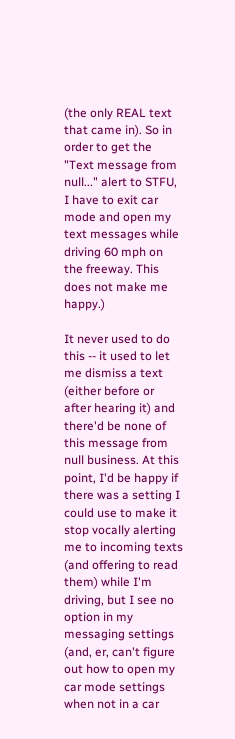(the only REAL text that came in). So in order to get the "Text message from null..." alert to STFU, I have to exit car mode and open my text messages while driving 60 mph on the freeway. This does not make me happy.)

It never used to do this -- it used to let me dismiss a text (either before or after hearing it) and there'd be none of this message from null business. At this point, I'd be happy if there was a setting I could use to make it stop vocally alerting me to incoming texts (and offering to read them) while I'm driving, but I see no option in my messaging settings (and, er, can't figure out how to open my car mode settings when not in a car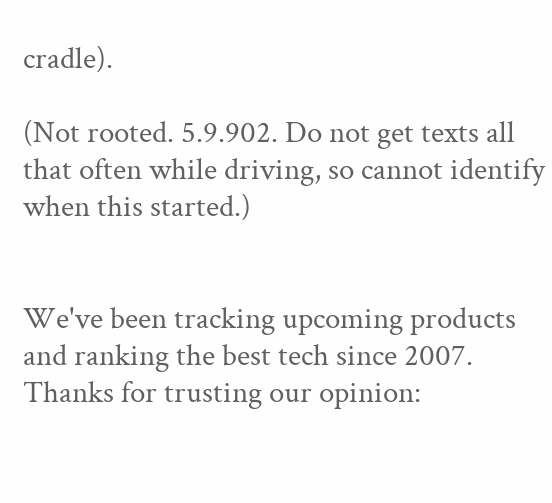cradle).

(Not rooted. 5.9.902. Do not get texts all that often while driving, so cannot identify when this started.)


We've been tracking upcoming products and ranking the best tech since 2007. Thanks for trusting our opinion: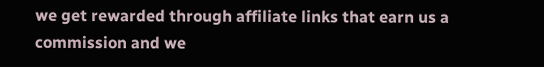we get rewarded through affiliate links that earn us a commission and we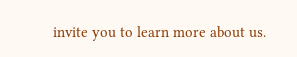invite you to learn more about us.